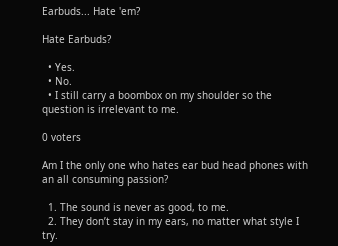Earbuds... Hate 'em?

Hate Earbuds?

  • Yes.
  • No.
  • I still carry a boombox on my shoulder so the question is irrelevant to me.

0 voters

Am I the only one who hates ear bud head phones with an all consuming passion?

  1. The sound is never as good, to me.
  2. They don’t stay in my ears, no matter what style I try.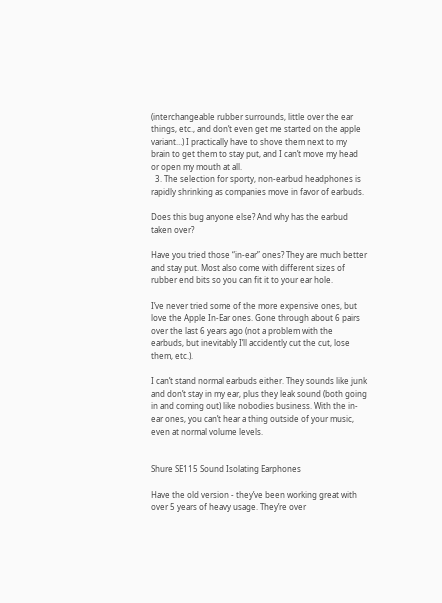(interchangeable rubber surrounds, little over the ear things, etc., and don’t even get me started on the apple variant…) I practically have to shove them next to my brain to get them to stay put, and I can’t move my head or open my mouth at all.
  3. The selection for sporty, non-earbud headphones is rapidly shrinking as companies move in favor of earbuds.

Does this bug anyone else? And why has the earbud taken over?

Have you tried those “in-ear” ones? They are much better and stay put. Most also come with different sizes of rubber end bits so you can fit it to your ear hole.

I’ve never tried some of the more expensive ones, but love the Apple In-Ear ones. Gone through about 6 pairs over the last 6 years ago (not a problem with the earbuds, but inevitably I’ll accidently cut the cut, lose them, etc.).

I can’t stand normal earbuds either. They sounds like junk and don’t stay in my ear, plus they leak sound (both going in and coming out) like nobodies business. With the in-ear ones, you can’t hear a thing outside of your music, even at normal volume levels.


Shure SE115 Sound Isolating Earphones

Have the old version - they’ve been working great with over 5 years of heavy usage. They’re over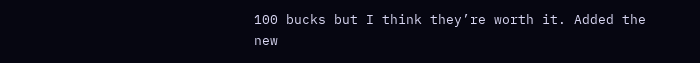100 bucks but I think they’re worth it. Added the new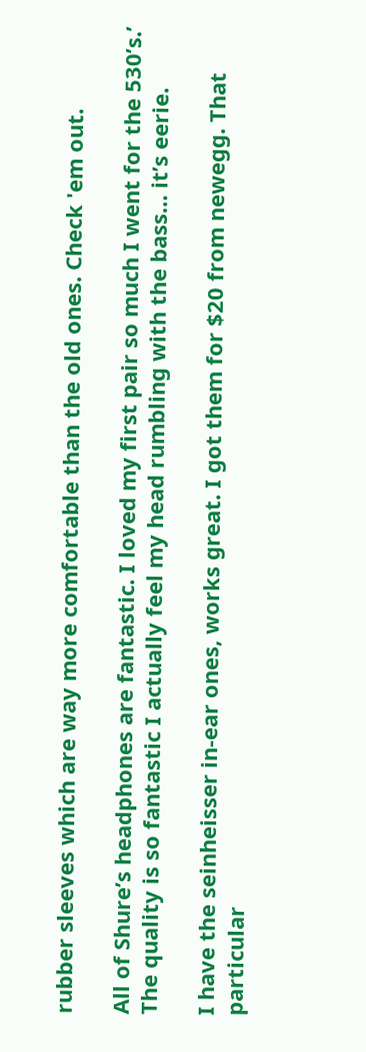rubber sleeves which are way more comfortable than the old ones. Check 'em out.

All of Shure’s headphones are fantastic. I loved my first pair so much I went for the 530’s.’ The quality is so fantastic I actually feel my head rumbling with the bass… it’s eerie.

I have the seinheisser in-ear ones, works great. I got them for $20 from newegg. That particular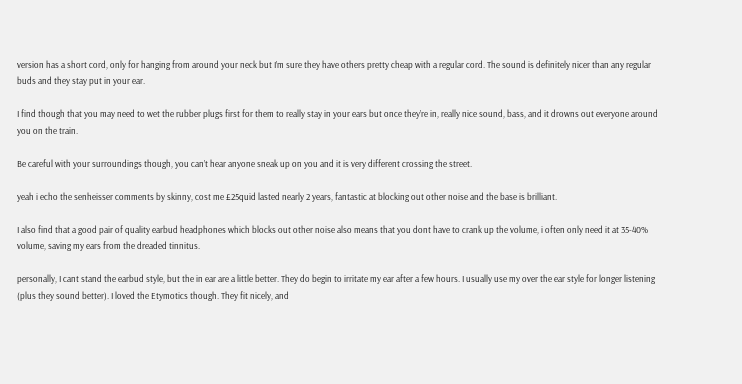version has a short cord, only for hanging from around your neck but I’m sure they have others pretty cheap with a regular cord. The sound is definitely nicer than any regular buds and they stay put in your ear.

I find though that you may need to wet the rubber plugs first for them to really stay in your ears but once they’re in, really nice sound, bass, and it drowns out everyone around you on the train.

Be careful with your surroundings though, you can’t hear anyone sneak up on you and it is very different crossing the street.

yeah i echo the senheisser comments by skinny, cost me £25quid lasted nearly 2 years, fantastic at blocking out other noise and the base is brilliant.

I also find that a good pair of quality earbud headphones which blocks out other noise also means that you dont have to crank up the volume, i often only need it at 35-40% volume, saving my ears from the dreaded tinnitus.

personally, I cant stand the earbud style, but the in ear are a little better. They do begin to irritate my ear after a few hours. I usually use my over the ear style for longer listening (plus they sound better). I loved the Etymotics though. They fit nicely, and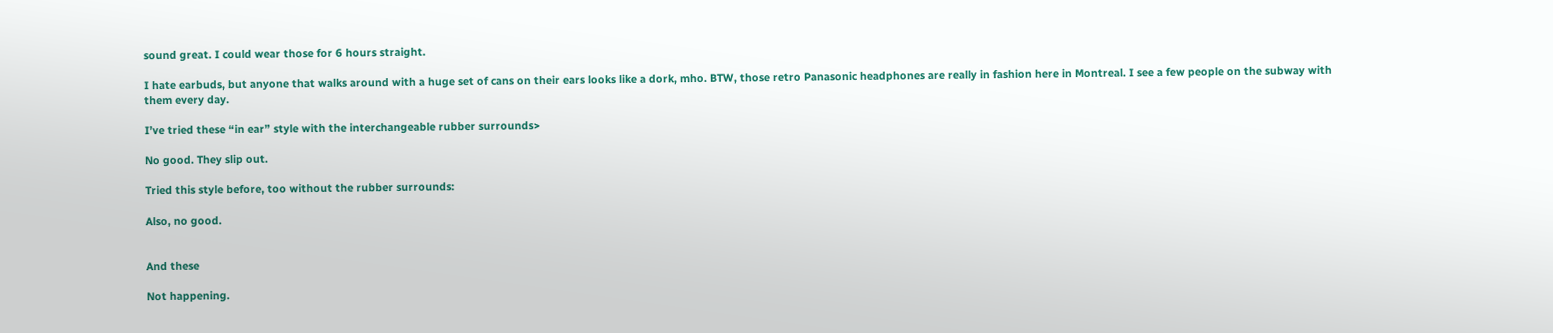sound great. I could wear those for 6 hours straight.

I hate earbuds, but anyone that walks around with a huge set of cans on their ears looks like a dork, mho. BTW, those retro Panasonic headphones are really in fashion here in Montreal. I see a few people on the subway with them every day.

I’ve tried these “in ear” style with the interchangeable rubber surrounds>

No good. They slip out.

Tried this style before, too without the rubber surrounds:

Also, no good.


And these

Not happening.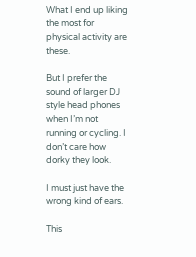What I end up liking the most for physical activity are these.

But I prefer the sound of larger DJ style head phones when I’m not running or cycling. I don’t care how dorky they look.

I must just have the wrong kind of ears.

This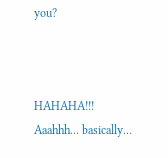you?



HAHAHA!!! Aaahhh… basically…